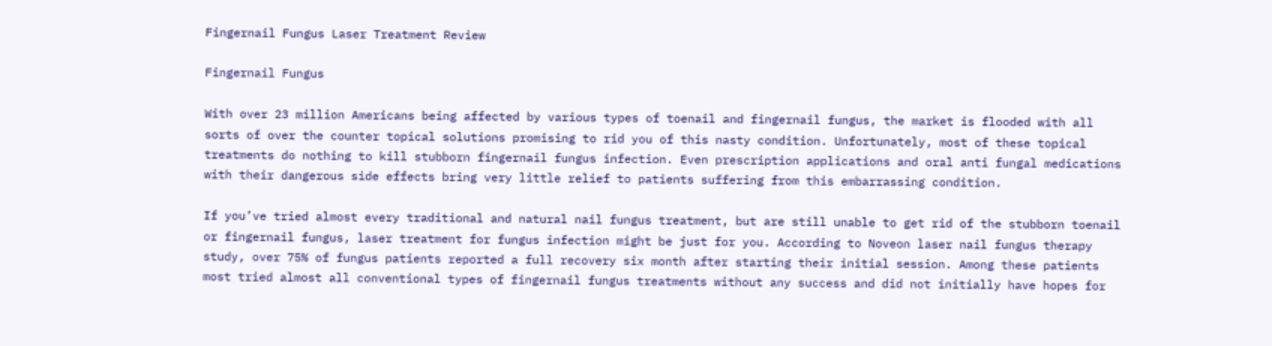Fingernail Fungus Laser Treatment Review

Fingernail Fungus

With over 23 million Americans being affected by various types of toenail and fingernail fungus, the market is flooded with all sorts of over the counter topical solutions promising to rid you of this nasty condition. Unfortunately, most of these topical treatments do nothing to kill stubborn fingernail fungus infection. Even prescription applications and oral anti fungal medications with their dangerous side effects bring very little relief to patients suffering from this embarrassing condition.

If you’ve tried almost every traditional and natural nail fungus treatment, but are still unable to get rid of the stubborn toenail or fingernail fungus, laser treatment for fungus infection might be just for you. According to Noveon laser nail fungus therapy study, over 75% of fungus patients reported a full recovery six month after starting their initial session. Among these patients most tried almost all conventional types of fingernail fungus treatments without any success and did not initially have hopes for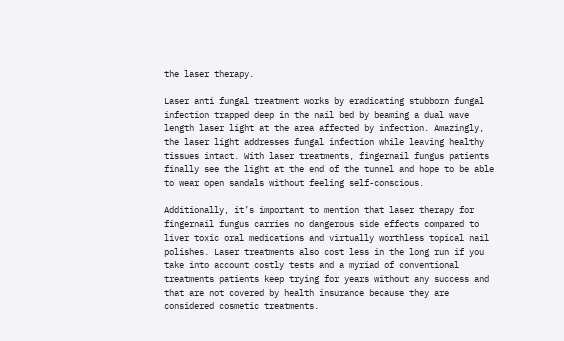the laser therapy.

Laser anti fungal treatment works by eradicating stubborn fungal infection trapped deep in the nail bed by beaming a dual wave length laser light at the area affected by infection. Amazingly, the laser light addresses fungal infection while leaving healthy tissues intact. With laser treatments, fingernail fungus patients finally see the light at the end of the tunnel and hope to be able to wear open sandals without feeling self-conscious.

Additionally, it’s important to mention that laser therapy for fingernail fungus carries no dangerous side effects compared to liver toxic oral medications and virtually worthless topical nail polishes. Laser treatments also cost less in the long run if you take into account costly tests and a myriad of conventional treatments patients keep trying for years without any success and that are not covered by health insurance because they are considered cosmetic treatments.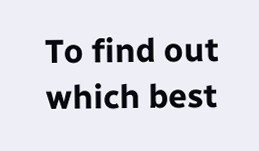To find out which best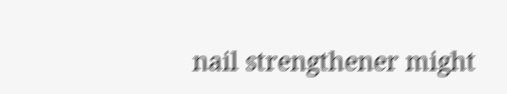nail strengthener might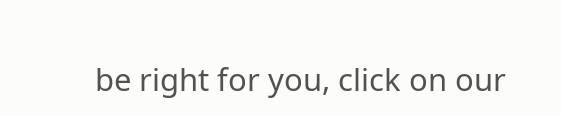be right for you, click on our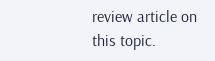review article on this topic.